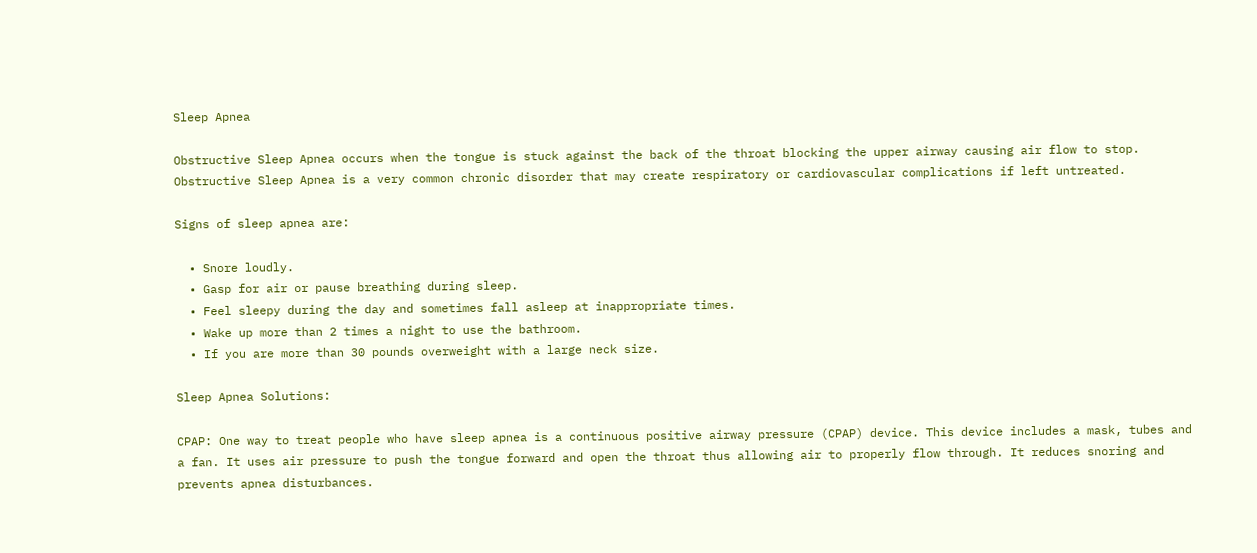Sleep Apnea

Obstructive Sleep Apnea occurs when the tongue is stuck against the back of the throat blocking the upper airway causing air flow to stop. Obstructive Sleep Apnea is a very common chronic disorder that may create respiratory or cardiovascular complications if left untreated.

Signs of sleep apnea are:

  • Snore loudly.
  • Gasp for air or pause breathing during sleep.
  • Feel sleepy during the day and sometimes fall asleep at inappropriate times.
  • Wake up more than 2 times a night to use the bathroom.
  • If you are more than 30 pounds overweight with a large neck size.

Sleep Apnea Solutions:

CPAP: One way to treat people who have sleep apnea is a continuous positive airway pressure (CPAP) device. This device includes a mask, tubes and a fan. It uses air pressure to push the tongue forward and open the throat thus allowing air to properly flow through. It reduces snoring and prevents apnea disturbances.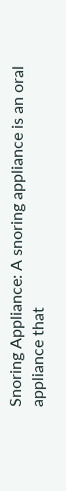Snoring Appliance: A snoring appliance is an oral appliance that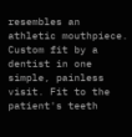resembles an athletic mouthpiece. Custom fit by a dentist in one simple, painless visit. Fit to the patient's teeth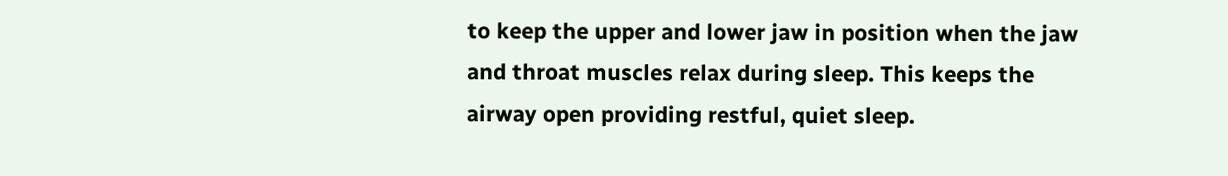to keep the upper and lower jaw in position when the jaw and throat muscles relax during sleep. This keeps the airway open providing restful, quiet sleep.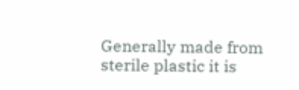Generally made from sterile plastic it is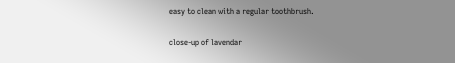easy to clean with a regular toothbrush.

close-up of lavendar